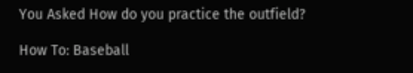You Asked How do you practice the outfield?

How To: Baseball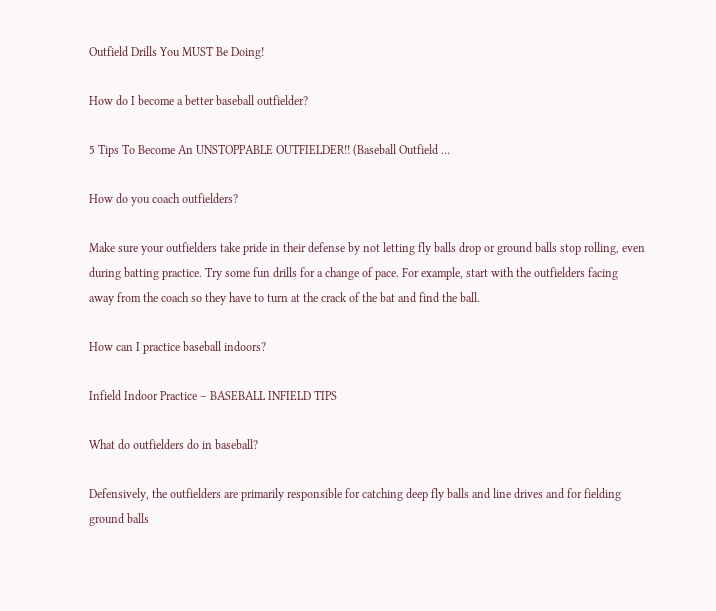Outfield Drills You MUST Be Doing!

How do I become a better baseball outfielder?

5 Tips To Become An UNSTOPPABLE OUTFIELDER!! (Baseball Outfield …

How do you coach outfielders?

Make sure your outfielders take pride in their defense by not letting fly balls drop or ground balls stop rolling, even during batting practice. Try some fun drills for a change of pace. For example, start with the outfielders facing away from the coach so they have to turn at the crack of the bat and find the ball.

How can I practice baseball indoors?

Infield Indoor Practice – BASEBALL INFIELD TIPS

What do outfielders do in baseball?

Defensively, the outfielders are primarily responsible for catching deep fly balls and line drives and for fielding ground balls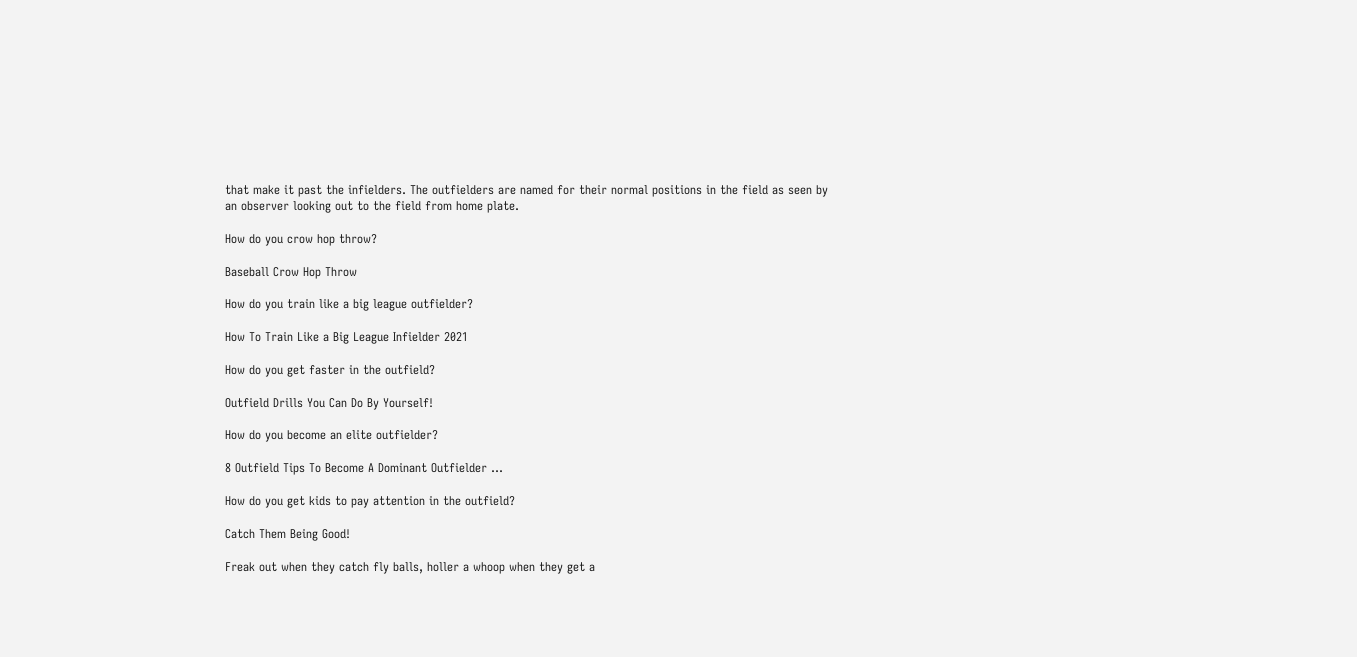that make it past the infielders. The outfielders are named for their normal positions in the field as seen by an observer looking out to the field from home plate.

How do you crow hop throw?

Baseball Crow Hop Throw

How do you train like a big league outfielder?

How To Train Like a Big League Infielder 2021

How do you get faster in the outfield?

Outfield Drills You Can Do By Yourself!

How do you become an elite outfielder?

8 Outfield Tips To Become A Dominant Outfielder …

How do you get kids to pay attention in the outfield?

Catch Them Being Good!

Freak out when they catch fly balls, holler a whoop when they get a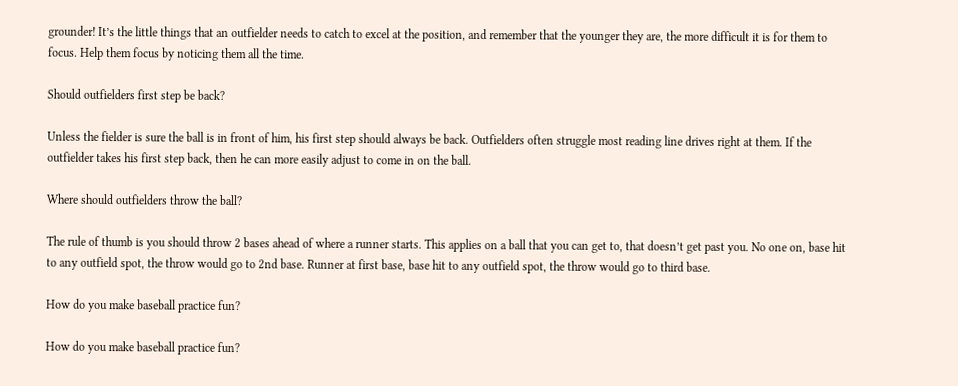grounder! It’s the little things that an outfielder needs to catch to excel at the position, and remember that the younger they are, the more difficult it is for them to focus. Help them focus by noticing them all the time.

Should outfielders first step be back?

Unless the fielder is sure the ball is in front of him, his first step should always be back. Outfielders often struggle most reading line drives right at them. If the outfielder takes his first step back, then he can more easily adjust to come in on the ball.

Where should outfielders throw the ball?

The rule of thumb is you should throw 2 bases ahead of where a runner starts. This applies on a ball that you can get to, that doesn’t get past you. No one on, base hit to any outfield spot, the throw would go to 2nd base. Runner at first base, base hit to any outfield spot, the throw would go to third base.

How do you make baseball practice fun?

How do you make baseball practice fun?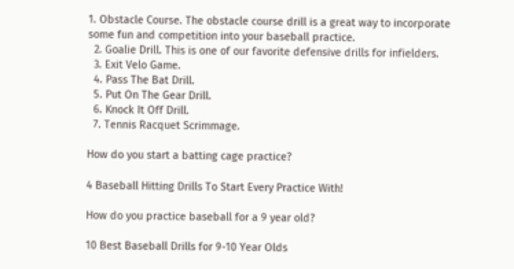1. Obstacle Course. The obstacle course drill is a great way to incorporate some fun and competition into your baseball practice.
  2. Goalie Drill. This is one of our favorite defensive drills for infielders.
  3. Exit Velo Game.
  4. Pass The Bat Drill.
  5. Put On The Gear Drill.
  6. Knock It Off Drill.
  7. Tennis Racquet Scrimmage.

How do you start a batting cage practice?

4 Baseball Hitting Drills To Start Every Practice With!

How do you practice baseball for a 9 year old?

10 Best Baseball Drills for 9-10 Year Olds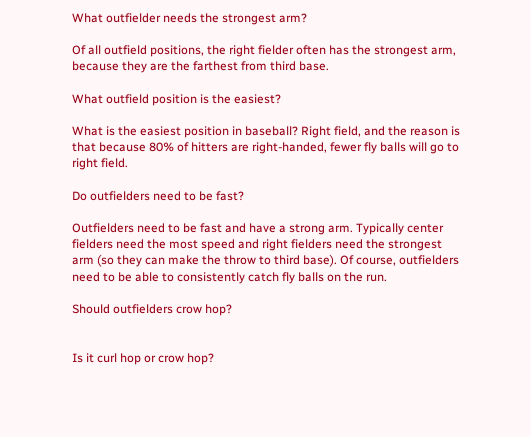What outfielder needs the strongest arm?

Of all outfield positions, the right fielder often has the strongest arm, because they are the farthest from third base.

What outfield position is the easiest?

What is the easiest position in baseball? Right field, and the reason is that because 80% of hitters are right-handed, fewer fly balls will go to right field.

Do outfielders need to be fast?

Outfielders need to be fast and have a strong arm. Typically center fielders need the most speed and right fielders need the strongest arm (so they can make the throw to third base). Of course, outfielders need to be able to consistently catch fly balls on the run.

Should outfielders crow hop?


Is it curl hop or crow hop?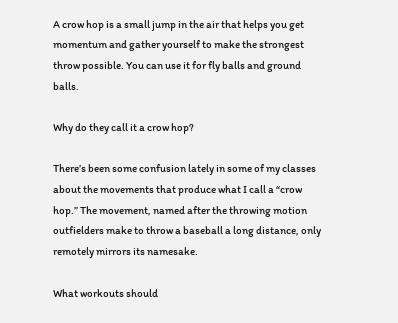A crow hop is a small jump in the air that helps you get momentum and gather yourself to make the strongest throw possible. You can use it for fly balls and ground balls.

Why do they call it a crow hop?

There’s been some confusion lately in some of my classes about the movements that produce what I call a “crow hop.” The movement, named after the throwing motion outfielders make to throw a baseball a long distance, only remotely mirrors its namesake.

What workouts should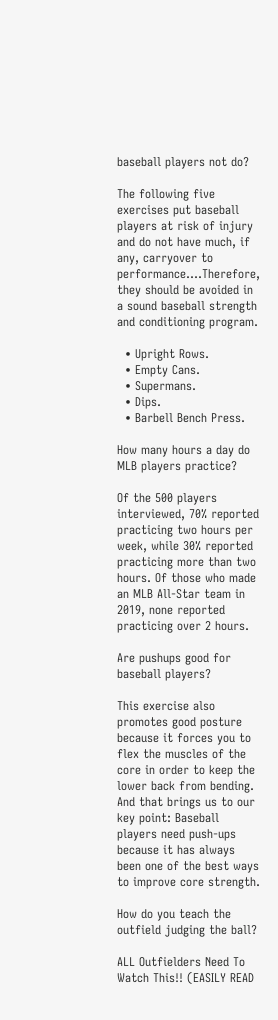baseball players not do?

The following five exercises put baseball players at risk of injury and do not have much, if any, carryover to performance….Therefore, they should be avoided in a sound baseball strength and conditioning program.

  • Upright Rows.
  • Empty Cans.
  • Supermans.
  • Dips.
  • Barbell Bench Press.

How many hours a day do MLB players practice?

Of the 500 players interviewed, 70% reported practicing two hours per week, while 30% reported practicing more than two hours. Of those who made an MLB All-Star team in 2019, none reported practicing over 2 hours.

Are pushups good for baseball players?

This exercise also promotes good posture because it forces you to flex the muscles of the core in order to keep the lower back from bending. And that brings us to our key point: Baseball players need push-ups because it has always been one of the best ways to improve core strength.

How do you teach the outfield judging the ball?

ALL Outfielders Need To Watch This!! (EASILY READ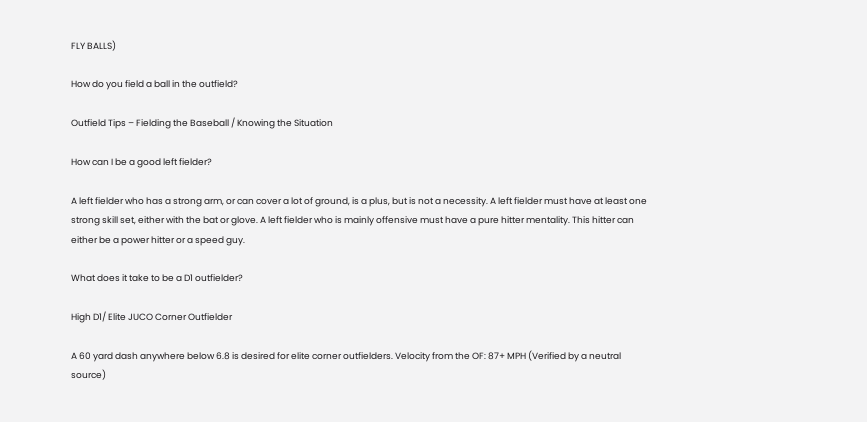FLY BALLS)

How do you field a ball in the outfield?

Outfield Tips – Fielding the Baseball / Knowing the Situation

How can I be a good left fielder?

A left fielder who has a strong arm, or can cover a lot of ground, is a plus, but is not a necessity. A left fielder must have at least one strong skill set, either with the bat or glove. A left fielder who is mainly offensive must have a pure hitter mentality. This hitter can either be a power hitter or a speed guy.

What does it take to be a D1 outfielder?

High D1/ Elite JUCO Corner Outfielder

A 60 yard dash anywhere below 6.8 is desired for elite corner outfielders. Velocity from the OF: 87+ MPH (Verified by a neutral source)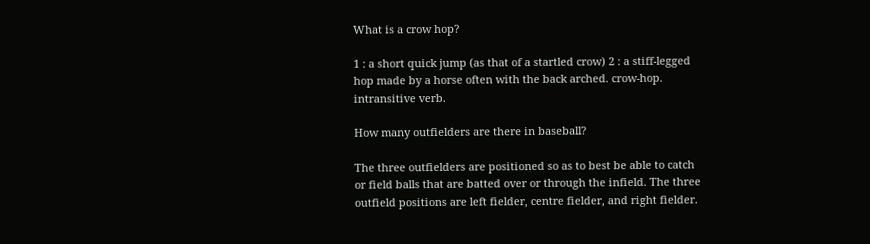What is a crow hop?

1 : a short quick jump (as that of a startled crow) 2 : a stiff-legged hop made by a horse often with the back arched. crow-hop. intransitive verb.

How many outfielders are there in baseball?

The three outfielders are positioned so as to best be able to catch or field balls that are batted over or through the infield. The three outfield positions are left fielder, centre fielder, and right fielder.